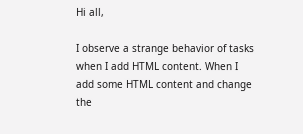Hi all,

I observe a strange behavior of tasks when I add HTML content. When I add some HTML content and change the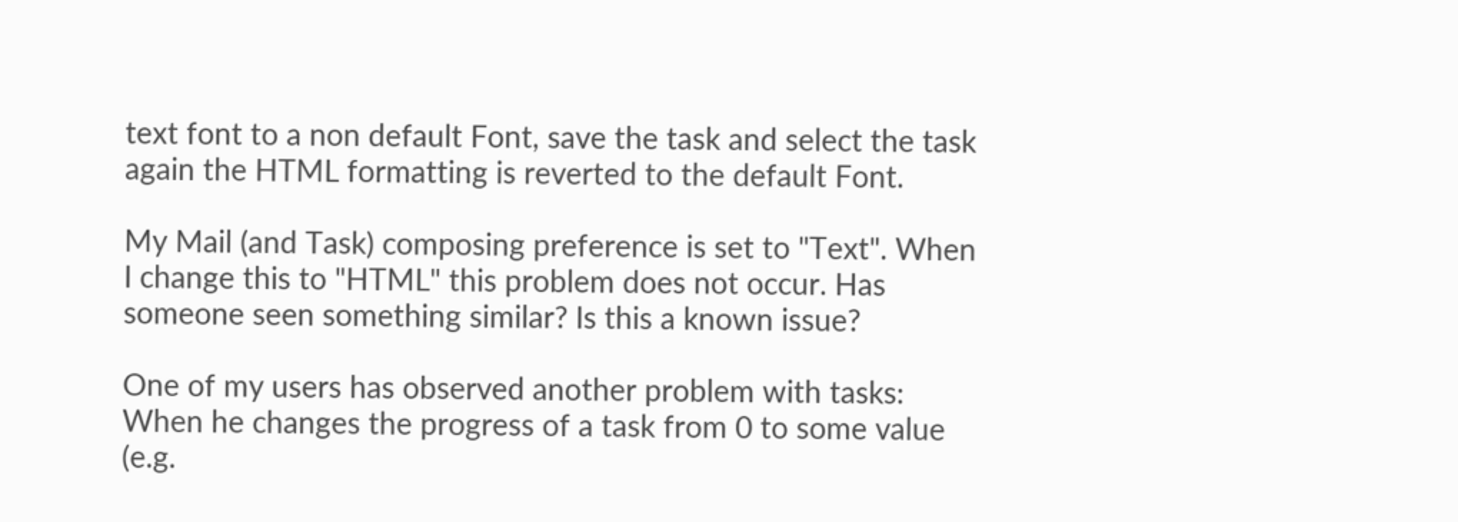text font to a non default Font, save the task and select the task again the HTML formatting is reverted to the default Font.

My Mail (and Task) composing preference is set to "Text". When I change this to "HTML" this problem does not occur. Has someone seen something similar? Is this a known issue?

One of my users has observed another problem with tasks: When he changes the progress of a task from 0 to some value (e.g.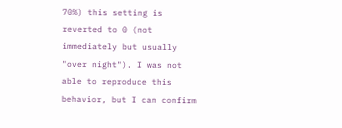70%) this setting is reverted to 0 (not immediately but usually "over night"). I was not able to reproduce this behavior, but I can confirm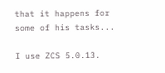that it happens for some of his tasks...

I use ZCS 5.0.13.